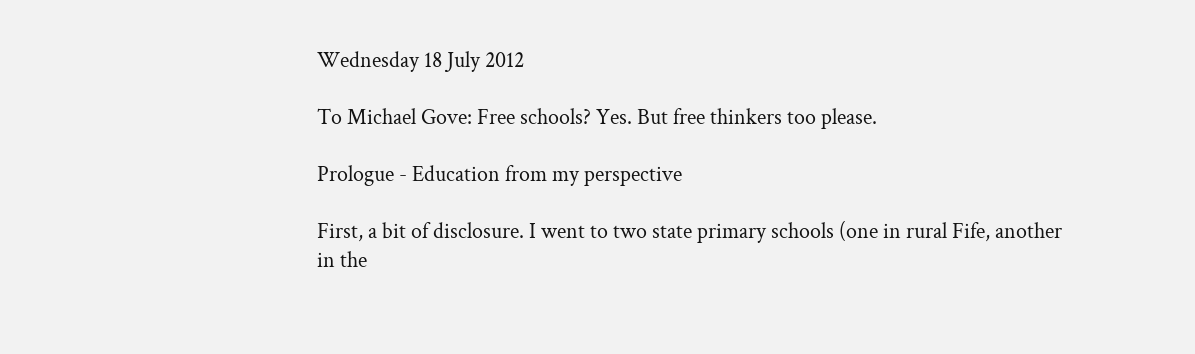Wednesday 18 July 2012

To Michael Gove: Free schools? Yes. But free thinkers too please.

Prologue - Education from my perspective

First, a bit of disclosure. I went to two state primary schools (one in rural Fife, another in the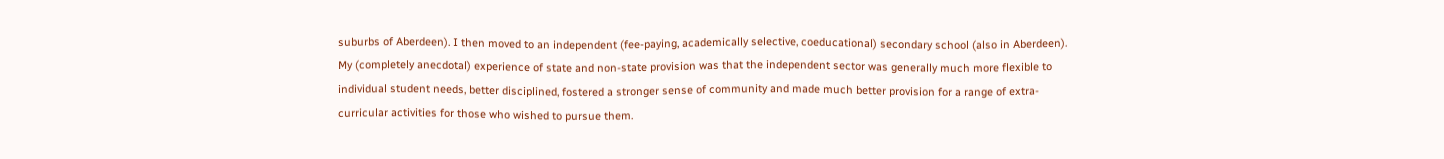suburbs of Aberdeen). I then moved to an independent (fee-paying, academically selective, coeducational) secondary school (also in Aberdeen). My (completely anecdotal) experience of state and non-state provision was that the independent sector was generally much more flexible to individual student needs, better disciplined, fostered a stronger sense of community and made much better provision for a range of extra-curricular activities for those who wished to pursue them.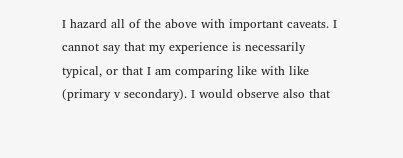I hazard all of the above with important caveats. I cannot say that my experience is necessarily typical, or that I am comparing like with like (primary v secondary). I would observe also that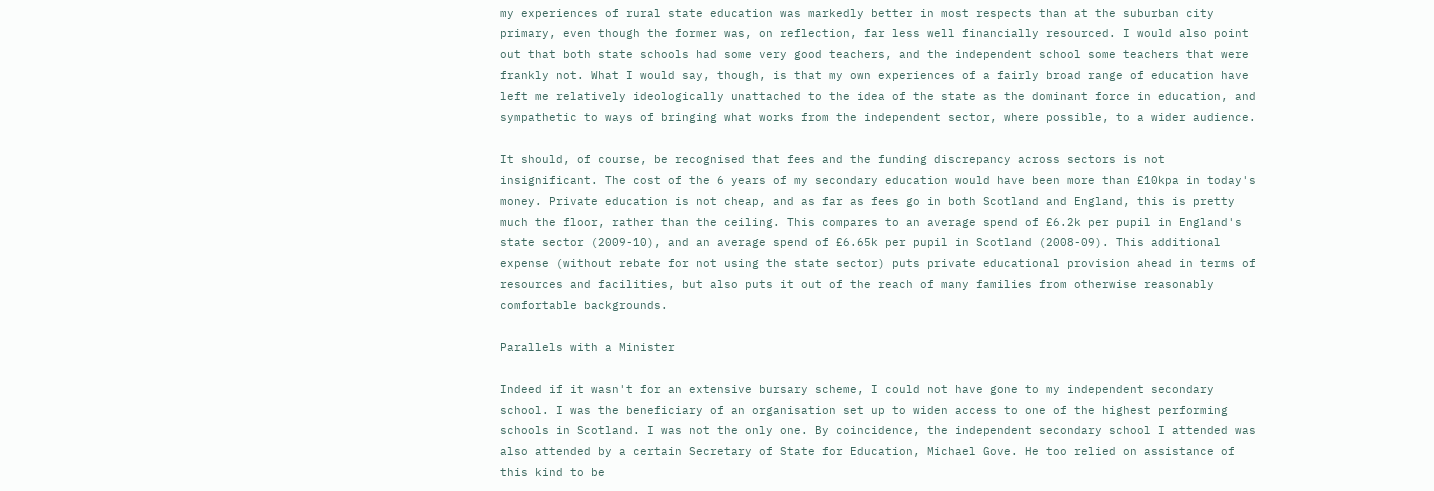my experiences of rural state education was markedly better in most respects than at the suburban city primary, even though the former was, on reflection, far less well financially resourced. I would also point out that both state schools had some very good teachers, and the independent school some teachers that were frankly not. What I would say, though, is that my own experiences of a fairly broad range of education have left me relatively ideologically unattached to the idea of the state as the dominant force in education, and sympathetic to ways of bringing what works from the independent sector, where possible, to a wider audience.

It should, of course, be recognised that fees and the funding discrepancy across sectors is not insignificant. The cost of the 6 years of my secondary education would have been more than £10kpa in today's money. Private education is not cheap, and as far as fees go in both Scotland and England, this is pretty much the floor, rather than the ceiling. This compares to an average spend of £6.2k per pupil in England's state sector (2009-10), and an average spend of £6.65k per pupil in Scotland (2008-09). This additional expense (without rebate for not using the state sector) puts private educational provision ahead in terms of resources and facilities, but also puts it out of the reach of many families from otherwise reasonably comfortable backgrounds.

Parallels with a Minister

Indeed if it wasn't for an extensive bursary scheme, I could not have gone to my independent secondary school. I was the beneficiary of an organisation set up to widen access to one of the highest performing schools in Scotland. I was not the only one. By coincidence, the independent secondary school I attended was also attended by a certain Secretary of State for Education, Michael Gove. He too relied on assistance of this kind to be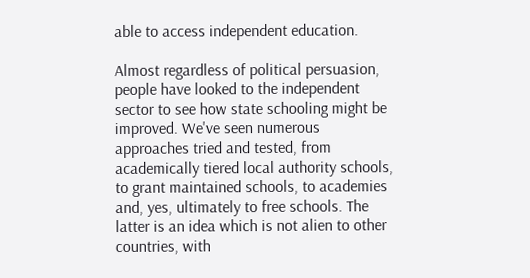able to access independent education.

Almost regardless of political persuasion, people have looked to the independent sector to see how state schooling might be improved. We've seen numerous approaches tried and tested, from academically tiered local authority schools, to grant maintained schools, to academies and, yes, ultimately to free schools. The latter is an idea which is not alien to other countries, with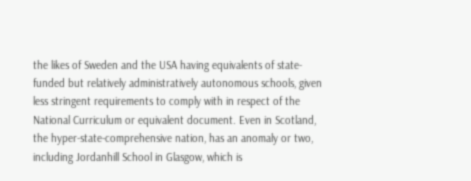the likes of Sweden and the USA having equivalents of state-funded but relatively administratively autonomous schools, given less stringent requirements to comply with in respect of the National Curriculum or equivalent document. Even in Scotland, the hyper-state-comprehensive nation, has an anomaly or two, including Jordanhill School in Glasgow, which is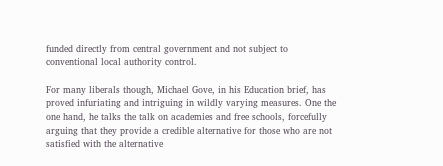funded directly from central government and not subject to conventional local authority control.

For many liberals though, Michael Gove, in his Education brief, has proved infuriating and intriguing in wildly varying measures. One the one hand, he talks the talk on academies and free schools, forcefully arguing that they provide a credible alternative for those who are not satisfied with the alternative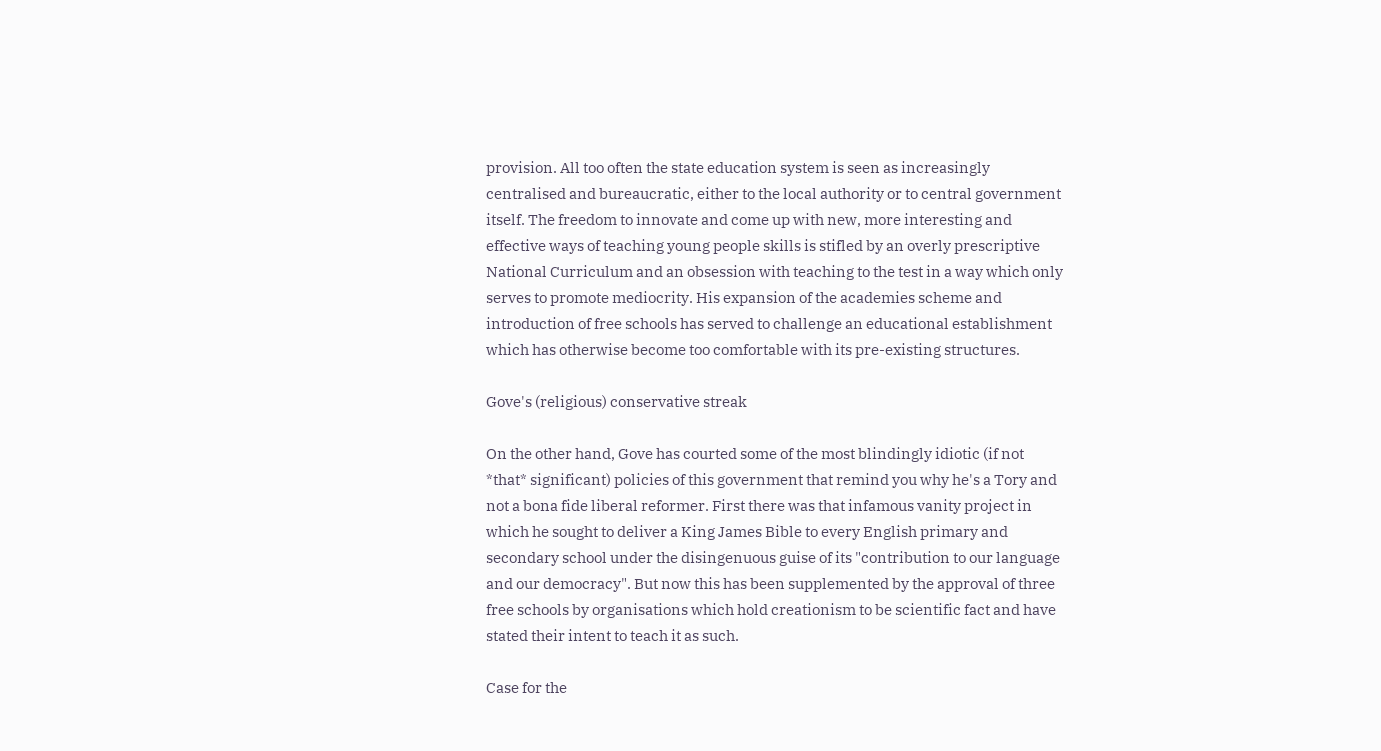provision. All too often the state education system is seen as increasingly centralised and bureaucratic, either to the local authority or to central government itself. The freedom to innovate and come up with new, more interesting and effective ways of teaching young people skills is stifled by an overly prescriptive National Curriculum and an obsession with teaching to the test in a way which only serves to promote mediocrity. His expansion of the academies scheme and introduction of free schools has served to challenge an educational establishment which has otherwise become too comfortable with its pre-existing structures.

Gove's (religious) conservative streak

On the other hand, Gove has courted some of the most blindingly idiotic (if not *that* significant) policies of this government that remind you why he's a Tory and not a bona fide liberal reformer. First there was that infamous vanity project in which he sought to deliver a King James Bible to every English primary and secondary school under the disingenuous guise of its "contribution to our language and our democracy". But now this has been supplemented by the approval of three free schools by organisations which hold creationism to be scientific fact and have stated their intent to teach it as such.

Case for the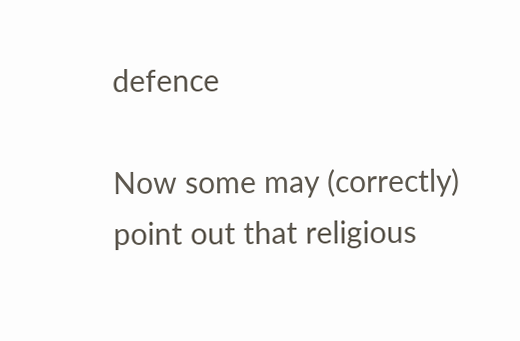defence

Now some may (correctly) point out that religious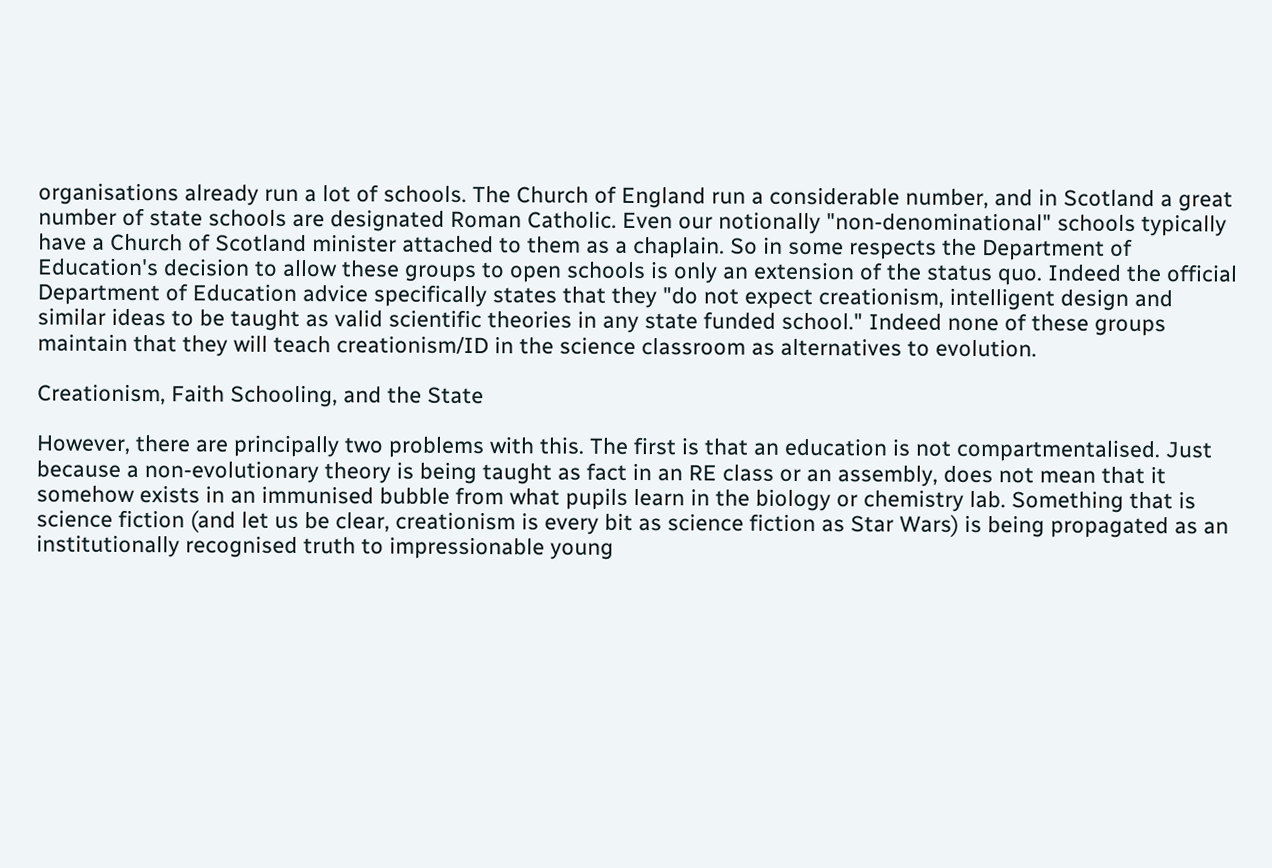organisations already run a lot of schools. The Church of England run a considerable number, and in Scotland a great number of state schools are designated Roman Catholic. Even our notionally "non-denominational" schools typically have a Church of Scotland minister attached to them as a chaplain. So in some respects the Department of Education's decision to allow these groups to open schools is only an extension of the status quo. Indeed the official Department of Education advice specifically states that they "do not expect creationism, intelligent design and similar ideas to be taught as valid scientific theories in any state funded school." Indeed none of these groups maintain that they will teach creationism/ID in the science classroom as alternatives to evolution.

Creationism, Faith Schooling, and the State

However, there are principally two problems with this. The first is that an education is not compartmentalised. Just because a non-evolutionary theory is being taught as fact in an RE class or an assembly, does not mean that it somehow exists in an immunised bubble from what pupils learn in the biology or chemistry lab. Something that is science fiction (and let us be clear, creationism is every bit as science fiction as Star Wars) is being propagated as an institutionally recognised truth to impressionable young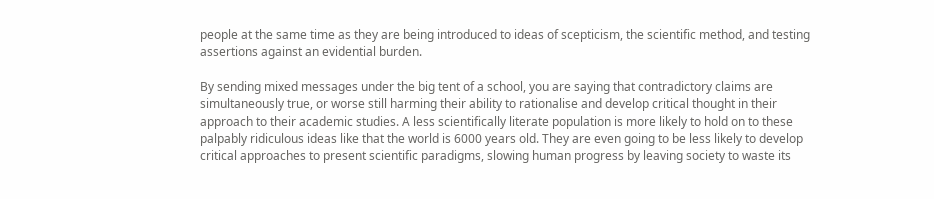people at the same time as they are being introduced to ideas of scepticism, the scientific method, and testing assertions against an evidential burden.

By sending mixed messages under the big tent of a school, you are saying that contradictory claims are simultaneously true, or worse still harming their ability to rationalise and develop critical thought in their approach to their academic studies. A less scientifically literate population is more likely to hold on to these palpably ridiculous ideas like that the world is 6000 years old. They are even going to be less likely to develop critical approaches to present scientific paradigms, slowing human progress by leaving society to waste its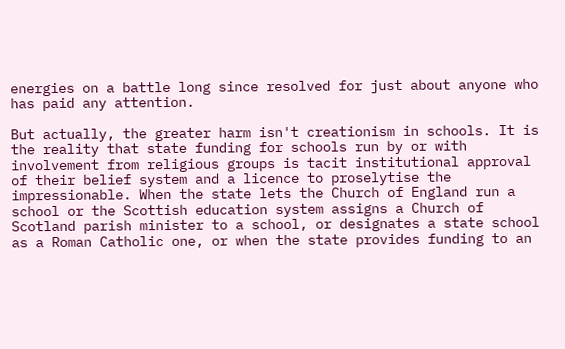energies on a battle long since resolved for just about anyone who has paid any attention.

But actually, the greater harm isn't creationism in schools. It is the reality that state funding for schools run by or with involvement from religious groups is tacit institutional approval of their belief system and a licence to proselytise the impressionable. When the state lets the Church of England run a school or the Scottish education system assigns a Church of Scotland parish minister to a school, or designates a state school as a Roman Catholic one, or when the state provides funding to an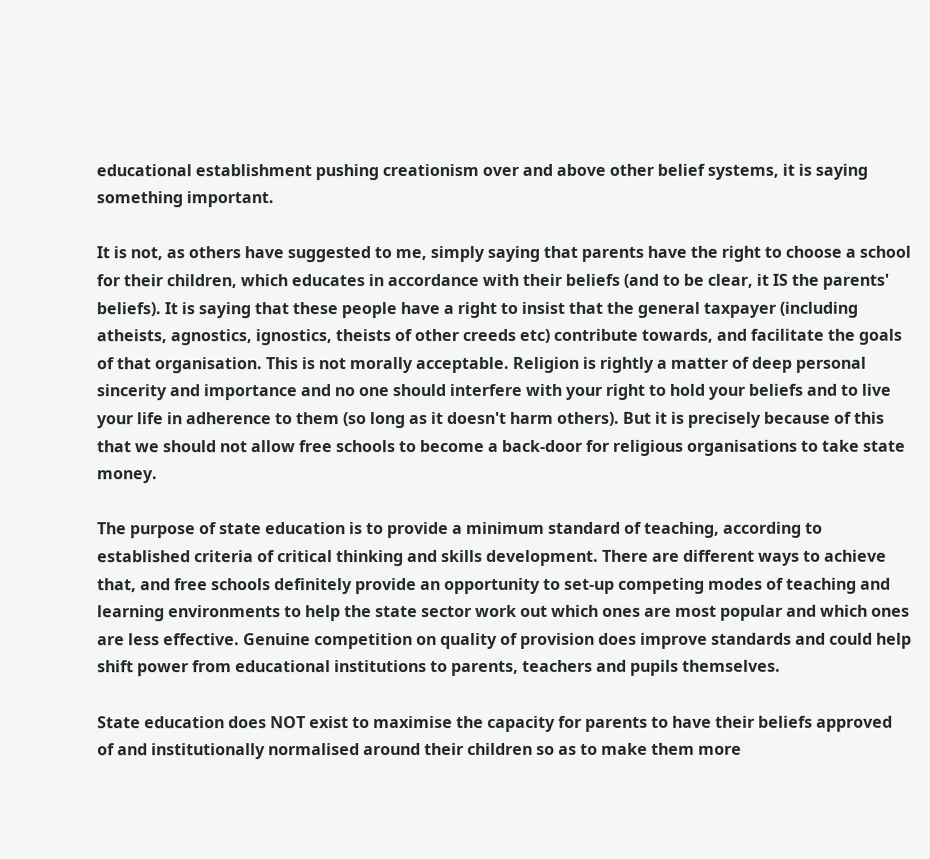educational establishment pushing creationism over and above other belief systems, it is saying something important.

It is not, as others have suggested to me, simply saying that parents have the right to choose a school for their children, which educates in accordance with their beliefs (and to be clear, it IS the parents' beliefs). It is saying that these people have a right to insist that the general taxpayer (including atheists, agnostics, ignostics, theists of other creeds etc) contribute towards, and facilitate the goals of that organisation. This is not morally acceptable. Religion is rightly a matter of deep personal sincerity and importance and no one should interfere with your right to hold your beliefs and to live your life in adherence to them (so long as it doesn't harm others). But it is precisely because of this that we should not allow free schools to become a back-door for religious organisations to take state money.

The purpose of state education is to provide a minimum standard of teaching, according to established criteria of critical thinking and skills development. There are different ways to achieve that, and free schools definitely provide an opportunity to set-up competing modes of teaching and learning environments to help the state sector work out which ones are most popular and which ones are less effective. Genuine competition on quality of provision does improve standards and could help shift power from educational institutions to parents, teachers and pupils themselves.

State education does NOT exist to maximise the capacity for parents to have their beliefs approved of and institutionally normalised around their children so as to make them more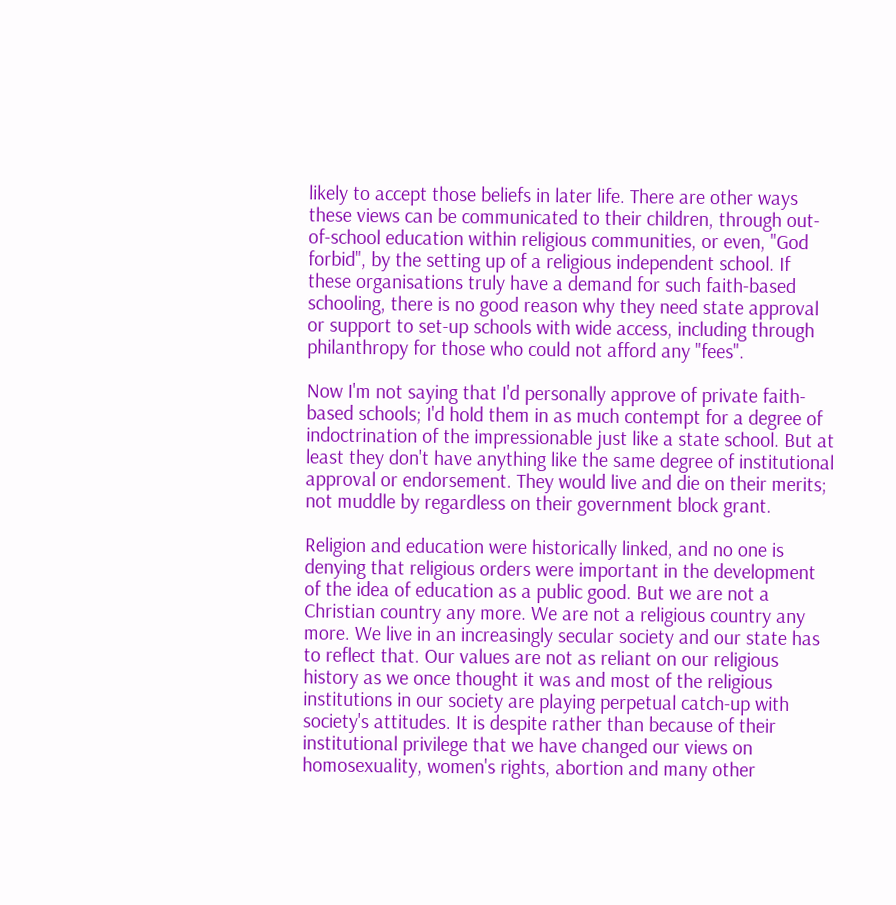likely to accept those beliefs in later life. There are other ways these views can be communicated to their children, through out-of-school education within religious communities, or even, "God forbid", by the setting up of a religious independent school. If these organisations truly have a demand for such faith-based schooling, there is no good reason why they need state approval or support to set-up schools with wide access, including through philanthropy for those who could not afford any "fees".

Now I'm not saying that I'd personally approve of private faith-based schools; I'd hold them in as much contempt for a degree of indoctrination of the impressionable just like a state school. But at least they don't have anything like the same degree of institutional approval or endorsement. They would live and die on their merits; not muddle by regardless on their government block grant.

Religion and education were historically linked, and no one is denying that religious orders were important in the development of the idea of education as a public good. But we are not a Christian country any more. We are not a religious country any more. We live in an increasingly secular society and our state has to reflect that. Our values are not as reliant on our religious history as we once thought it was and most of the religious institutions in our society are playing perpetual catch-up with society's attitudes. It is despite rather than because of their institutional privilege that we have changed our views on homosexuality, women's rights, abortion and many other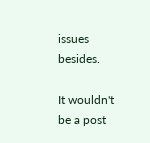issues besides.

It wouldn't be a post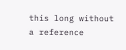this long without a reference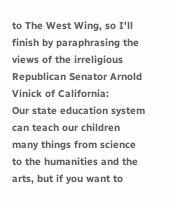to The West Wing, so I'll finish by paraphrasing the views of the irreligious Republican Senator Arnold Vinick of California:
Our state education system can teach our children many things from science to the humanities and the arts, but if you want to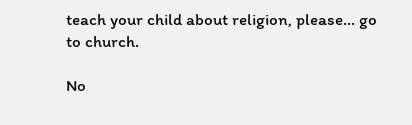teach your child about religion, please... go to church.

No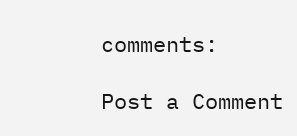comments:

Post a Comment